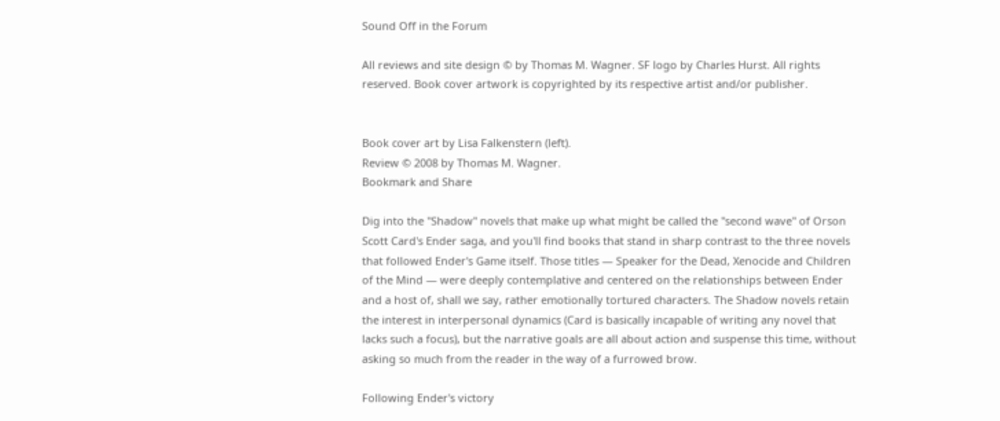Sound Off in the Forum

All reviews and site design © by Thomas M. Wagner. SF logo by Charles Hurst. All rights reserved. Book cover artwork is copyrighted by its respective artist and/or publisher.


Book cover art by Lisa Falkenstern (left).
Review © 2008 by Thomas M. Wagner.
Bookmark and Share

Dig into the "Shadow" novels that make up what might be called the "second wave" of Orson Scott Card's Ender saga, and you'll find books that stand in sharp contrast to the three novels that followed Ender's Game itself. Those titles — Speaker for the Dead, Xenocide and Children of the Mind — were deeply contemplative and centered on the relationships between Ender and a host of, shall we say, rather emotionally tortured characters. The Shadow novels retain the interest in interpersonal dynamics (Card is basically incapable of writing any novel that lacks such a focus), but the narrative goals are all about action and suspense this time, without asking so much from the reader in the way of a furrowed brow.

Following Ender's victory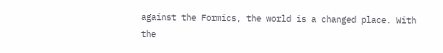against the Formics, the world is a changed place. With the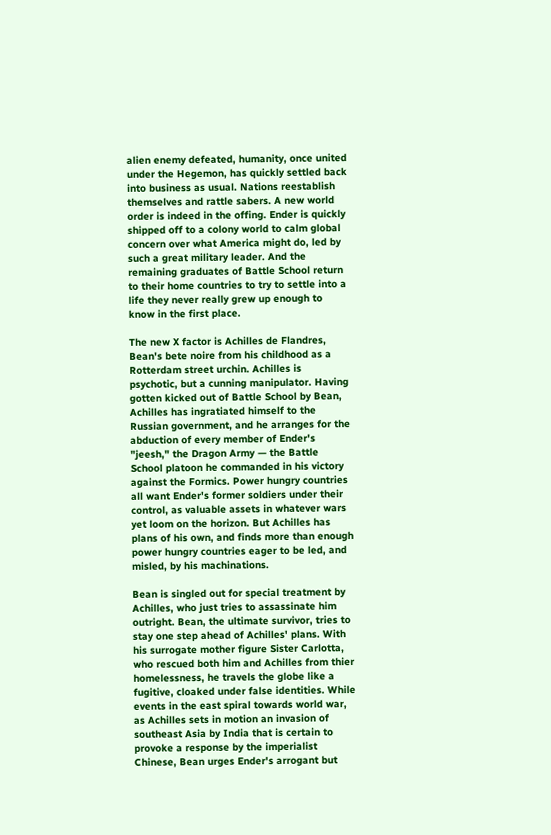alien enemy defeated, humanity, once united under the Hegemon, has quickly settled back into business as usual. Nations reestablish themselves and rattle sabers. A new world order is indeed in the offing. Ender is quickly shipped off to a colony world to calm global concern over what America might do, led by such a great military leader. And the remaining graduates of Battle School return to their home countries to try to settle into a life they never really grew up enough to know in the first place.

The new X factor is Achilles de Flandres, Bean's bete noire from his childhood as a Rotterdam street urchin. Achilles is psychotic, but a cunning manipulator. Having gotten kicked out of Battle School by Bean, Achilles has ingratiated himself to the Russian government, and he arranges for the abduction of every member of Ender's "jeesh," the Dragon Army — the Battle School platoon he commanded in his victory against the Formics. Power hungry countries all want Ender's former soldiers under their control, as valuable assets in whatever wars yet loom on the horizon. But Achilles has plans of his own, and finds more than enough power hungry countries eager to be led, and misled, by his machinations.

Bean is singled out for special treatment by Achilles, who just tries to assassinate him outright. Bean, the ultimate survivor, tries to stay one step ahead of Achilles' plans. With his surrogate mother figure Sister Carlotta, who rescued both him and Achilles from thier homelessness, he travels the globe like a fugitive, cloaked under false identities. While events in the east spiral towards world war, as Achilles sets in motion an invasion of southeast Asia by India that is certain to provoke a response by the imperialist Chinese, Bean urges Ender's arrogant but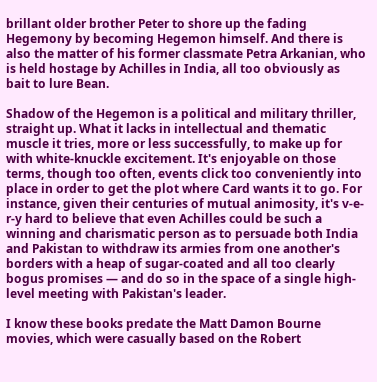brillant older brother Peter to shore up the fading Hegemony by becoming Hegemon himself. And there is also the matter of his former classmate Petra Arkanian, who is held hostage by Achilles in India, all too obviously as bait to lure Bean.

Shadow of the Hegemon is a political and military thriller, straight up. What it lacks in intellectual and thematic muscle it tries, more or less successfully, to make up for with white-knuckle excitement. It's enjoyable on those terms, though too often, events click too conveniently into place in order to get the plot where Card wants it to go. For instance, given their centuries of mutual animosity, it's v-e-r-y hard to believe that even Achilles could be such a winning and charismatic person as to persuade both India and Pakistan to withdraw its armies from one another's borders with a heap of sugar-coated and all too clearly bogus promises — and do so in the space of a single high-level meeting with Pakistan's leader.

I know these books predate the Matt Damon Bourne movies, which were casually based on the Robert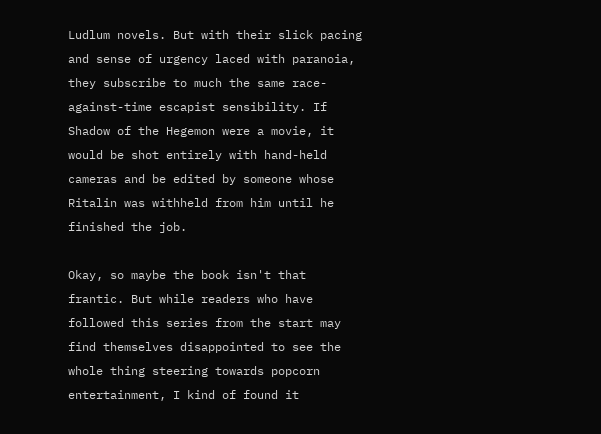Ludlum novels. But with their slick pacing and sense of urgency laced with paranoia, they subscribe to much the same race-against-time escapist sensibility. If Shadow of the Hegemon were a movie, it would be shot entirely with hand-held cameras and be edited by someone whose Ritalin was withheld from him until he finished the job.

Okay, so maybe the book isn't that frantic. But while readers who have followed this series from the start may find themselves disappointed to see the whole thing steering towards popcorn entertainment, I kind of found it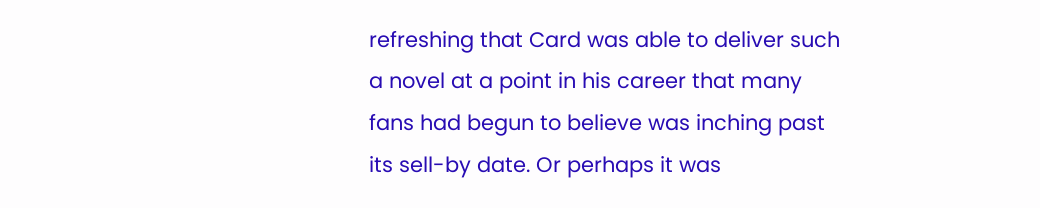refreshing that Card was able to deliver such a novel at a point in his career that many fans had begun to believe was inching past its sell-by date. Or perhaps it was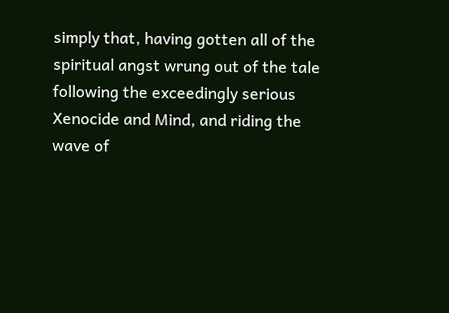simply that, having gotten all of the spiritual angst wrung out of the tale following the exceedingly serious Xenocide and Mind, and riding the wave of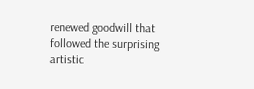renewed goodwill that followed the surprising artistic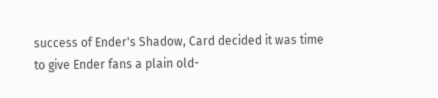success of Ender's Shadow, Card decided it was time to give Ender fans a plain old-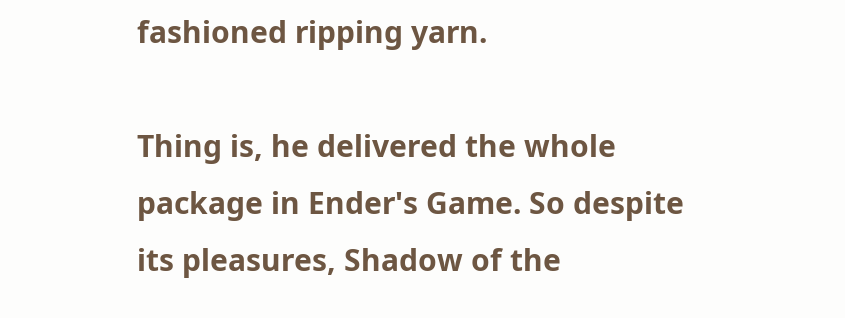fashioned ripping yarn.

Thing is, he delivered the whole package in Ender's Game. So despite its pleasures, Shadow of the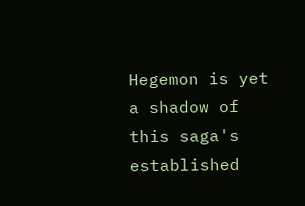Hegemon is yet a shadow of this saga's established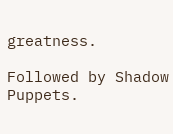greatness.

Followed by Shadow Puppets.